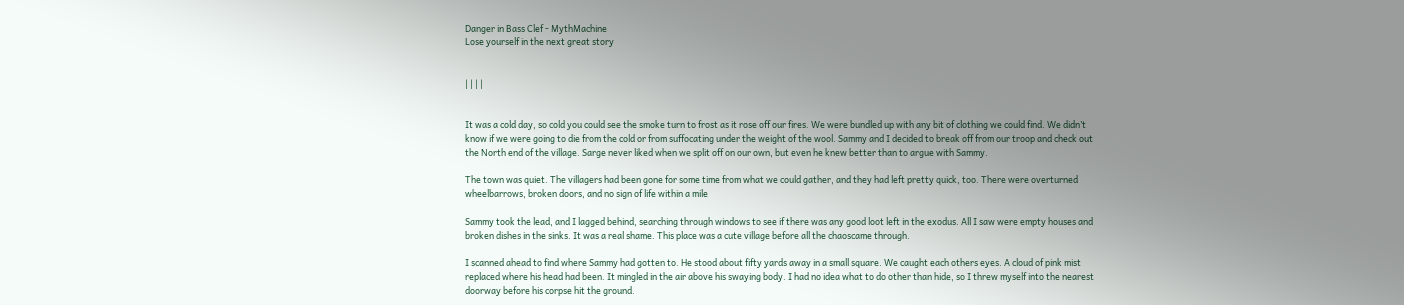Danger in Bass Clef - MythMachine
Lose yourself in the next great story


| | | |


It was a cold day, so cold you could see the smoke turn to frost as it rose off our fires. We were bundled up with any bit of clothing we could find. We didn’t know if we were going to die from the cold or from suffocating under the weight of the wool. Sammy and I decided to break off from our troop and check out the North end of the village. Sarge never liked when we split off on our own, but even he knew better than to argue with Sammy.

The town was quiet. The villagers had been gone for some time from what we could gather, and they had left pretty quick, too. There were overturned wheelbarrows, broken doors, and no sign of life within a mile

Sammy took the lead, and I lagged behind, searching through windows to see if there was any good loot left in the exodus. All I saw were empty houses and broken dishes in the sinks. It was a real shame. This place was a cute village before all the chaoscame through.

I scanned ahead to find where Sammy had gotten to. He stood about fifty yards away in a small square. We caught each others eyes. A cloud of pink mist replaced where his head had been. It mingled in the air above his swaying body. I had no idea what to do other than hide, so I threw myself into the nearest doorway before his corpse hit the ground.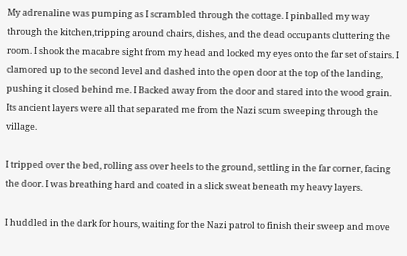My adrenaline was pumping as I scrambled through the cottage. I pinballed my way through the kitchen,tripping around chairs, dishes, and the dead occupants cluttering the room. I shook the macabre sight from my head and locked my eyes onto the far set of stairs. I clamored up to the second level and dashed into the open door at the top of the landing, pushing it closed behind me. I Backed away from the door and stared into the wood grain. Its ancient layers were all that separated me from the Nazi scum sweeping through the village.

I tripped over the bed, rolling ass over heels to the ground, settling in the far corner, facing the door. I was breathing hard and coated in a slick sweat beneath my heavy layers.

I huddled in the dark for hours, waiting for the Nazi patrol to finish their sweep and move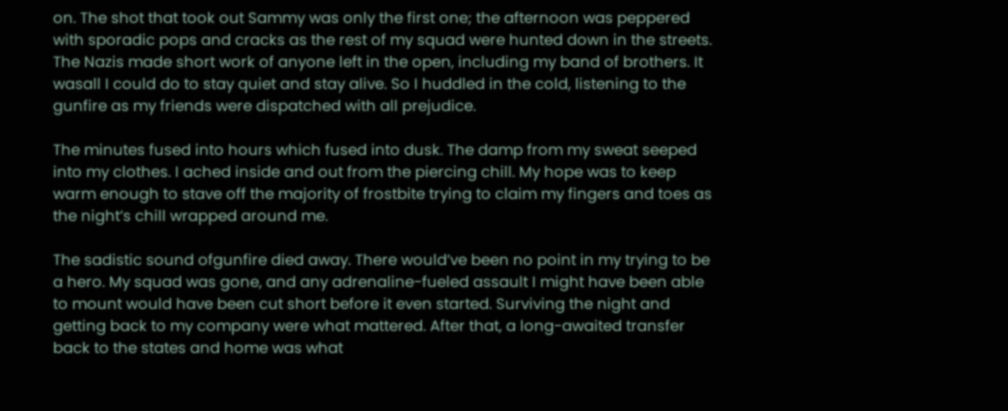on. The shot that took out Sammy was only the first one; the afternoon was peppered with sporadic pops and cracks as the rest of my squad were hunted down in the streets. The Nazis made short work of anyone left in the open, including my band of brothers. It wasall I could do to stay quiet and stay alive. So I huddled in the cold, listening to the gunfire as my friends were dispatched with all prejudice.

The minutes fused into hours which fused into dusk. The damp from my sweat seeped into my clothes. I ached inside and out from the piercing chill. My hope was to keep warm enough to stave off the majority of frostbite trying to claim my fingers and toes as the night’s chill wrapped around me.

The sadistic sound ofgunfire died away. There would’ve been no point in my trying to be a hero. My squad was gone, and any adrenaline-fueled assault I might have been able to mount would have been cut short before it even started. Surviving the night and getting back to my company were what mattered. After that, a long-awaited transfer back to the states and home was what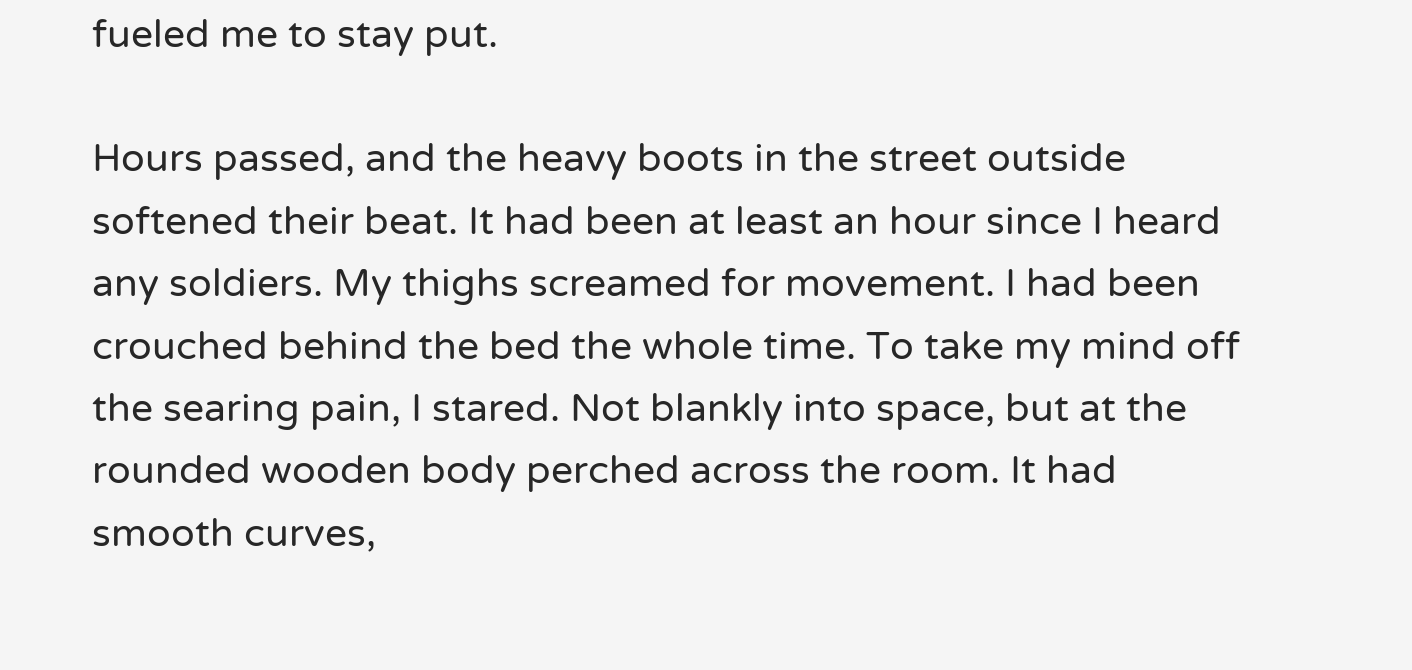fueled me to stay put.

Hours passed, and the heavy boots in the street outside softened their beat. It had been at least an hour since I heard any soldiers. My thighs screamed for movement. I had been crouched behind the bed the whole time. To take my mind off the searing pain, I stared. Not blankly into space, but at the rounded wooden body perched across the room. It had smooth curves,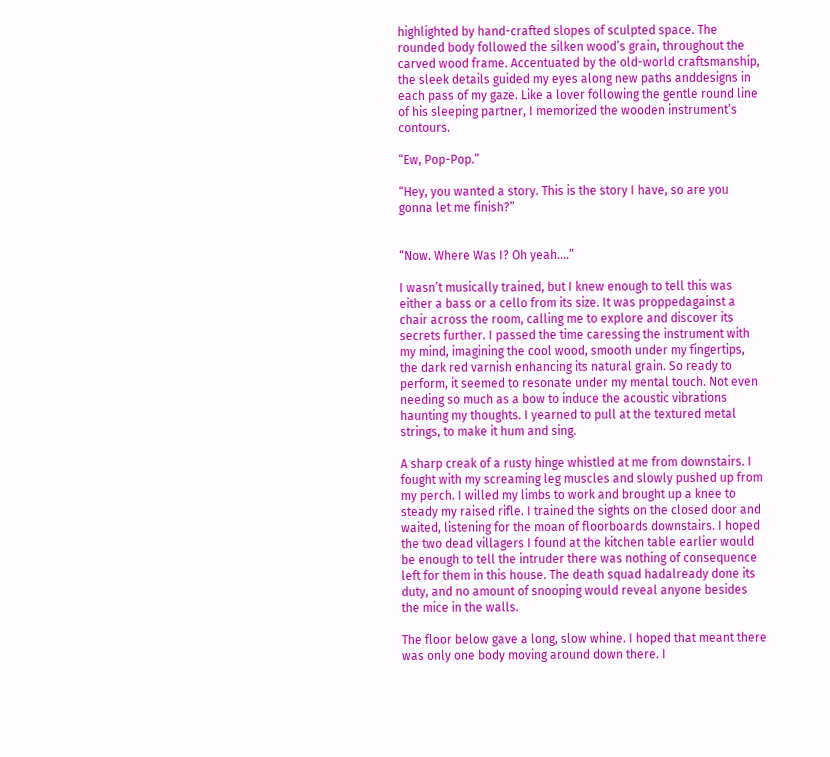highlighted by hand-crafted slopes of sculpted space. The rounded body followed the silken wood’s grain, throughout the carved wood frame. Accentuated by the old-world craftsmanship, the sleek details guided my eyes along new paths anddesigns in each pass of my gaze. Like a lover following the gentle round line of his sleeping partner, I memorized the wooden instrument’s contours.

“Ew, Pop-Pop.”

“Hey, you wanted a story. This is the story I have, so are you gonna let me finish?”


“Now. Where Was I? Oh yeah….”

I wasn’t musically trained, but I knew enough to tell this was either a bass or a cello from its size. It was proppedagainst a chair across the room, calling me to explore and discover its secrets further. I passed the time caressing the instrument with my mind, imagining the cool wood, smooth under my fingertips, the dark red varnish enhancing its natural grain. So ready to perform, it seemed to resonate under my mental touch. Not even needing so much as a bow to induce the acoustic vibrations haunting my thoughts. I yearned to pull at the textured metal strings, to make it hum and sing.

A sharp creak of a rusty hinge whistled at me from downstairs. I fought with my screaming leg muscles and slowly pushed up from my perch. I willed my limbs to work and brought up a knee to steady my raised rifle. I trained the sights on the closed door and waited, listening for the moan of floorboards downstairs. I hoped the two dead villagers I found at the kitchen table earlier would be enough to tell the intruder there was nothing of consequence left for them in this house. The death squad hadalready done its duty, and no amount of snooping would reveal anyone besides the mice in the walls.

The floor below gave a long, slow whine. I hoped that meant there was only one body moving around down there. I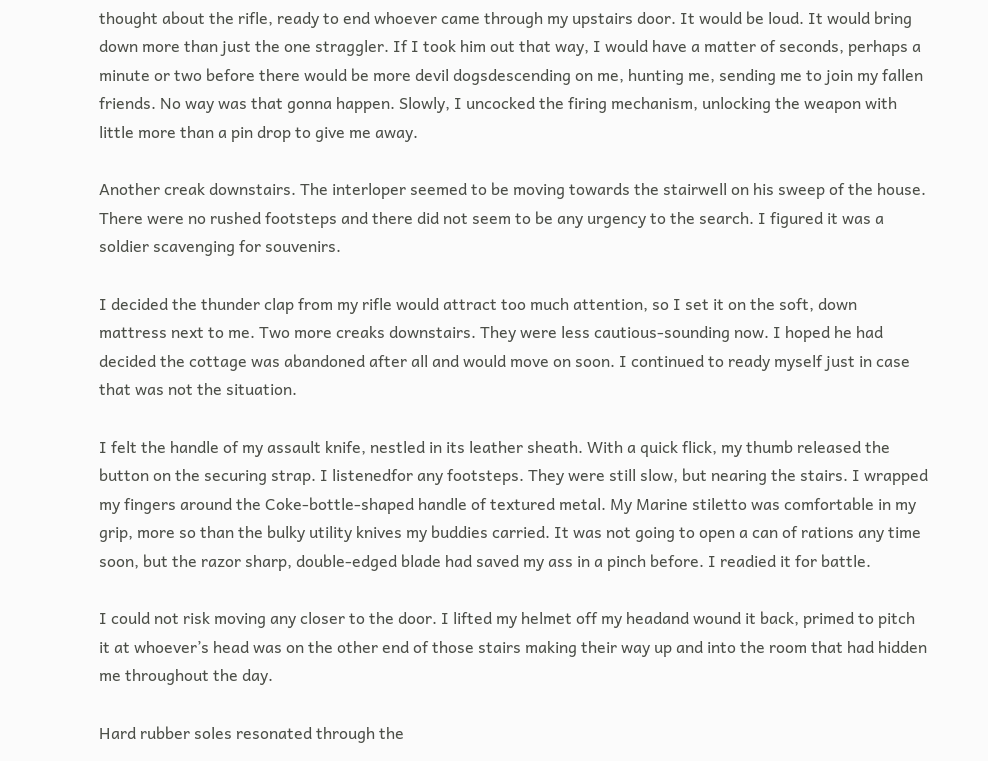thought about the rifle, ready to end whoever came through my upstairs door. It would be loud. It would bring down more than just the one straggler. If I took him out that way, I would have a matter of seconds, perhaps a minute or two before there would be more devil dogsdescending on me, hunting me, sending me to join my fallen friends. No way was that gonna happen. Slowly, I uncocked the firing mechanism, unlocking the weapon with little more than a pin drop to give me away.

Another creak downstairs. The interloper seemed to be moving towards the stairwell on his sweep of the house. There were no rushed footsteps and there did not seem to be any urgency to the search. I figured it was a soldier scavenging for souvenirs.

I decided the thunder clap from my rifle would attract too much attention, so I set it on the soft, down mattress next to me. Two more creaks downstairs. They were less cautious-sounding now. I hoped he had decided the cottage was abandoned after all and would move on soon. I continued to ready myself just in case that was not the situation.

I felt the handle of my assault knife, nestled in its leather sheath. With a quick flick, my thumb released the button on the securing strap. I listenedfor any footsteps. They were still slow, but nearing the stairs. I wrapped my fingers around the Coke-bottle-shaped handle of textured metal. My Marine stiletto was comfortable in my grip, more so than the bulky utility knives my buddies carried. It was not going to open a can of rations any time soon, but the razor sharp, double-edged blade had saved my ass in a pinch before. I readied it for battle.

I could not risk moving any closer to the door. I lifted my helmet off my headand wound it back, primed to pitch it at whoever’s head was on the other end of those stairs making their way up and into the room that had hidden me throughout the day.

Hard rubber soles resonated through the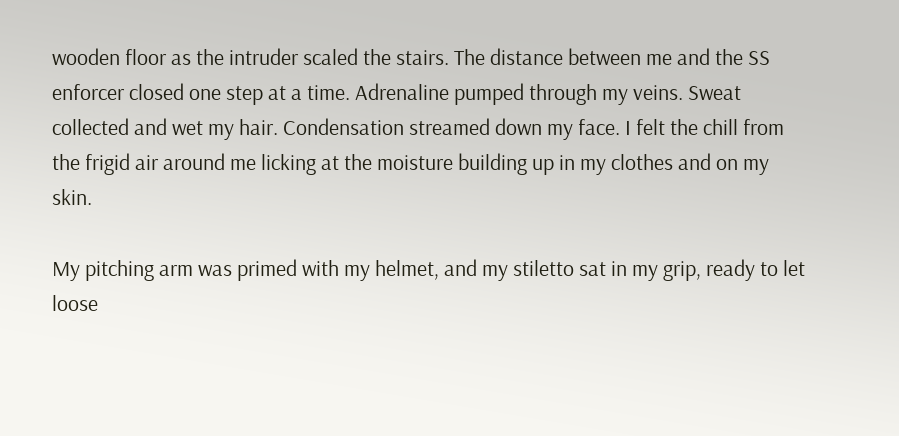wooden floor as the intruder scaled the stairs. The distance between me and the SS enforcer closed one step at a time. Adrenaline pumped through my veins. Sweat collected and wet my hair. Condensation streamed down my face. I felt the chill from the frigid air around me licking at the moisture building up in my clothes and on my skin.

My pitching arm was primed with my helmet, and my stiletto sat in my grip, ready to let loose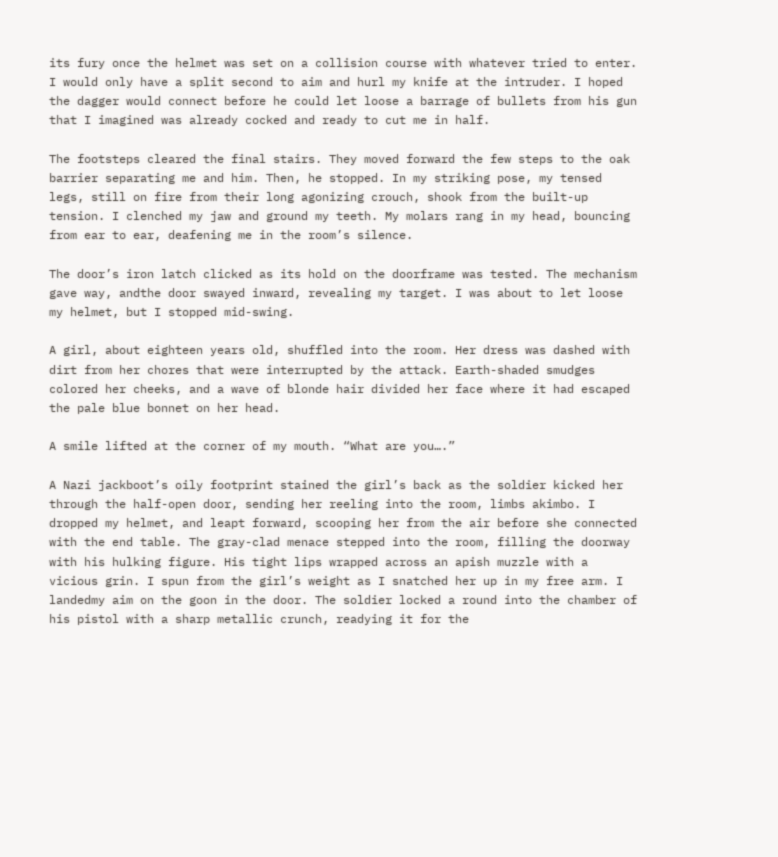its fury once the helmet was set on a collision course with whatever tried to enter. I would only have a split second to aim and hurl my knife at the intruder. I hoped the dagger would connect before he could let loose a barrage of bullets from his gun that I imagined was already cocked and ready to cut me in half.

The footsteps cleared the final stairs. They moved forward the few steps to the oak barrier separating me and him. Then, he stopped. In my striking pose, my tensed legs, still on fire from their long agonizing crouch, shook from the built-up tension. I clenched my jaw and ground my teeth. My molars rang in my head, bouncing from ear to ear, deafening me in the room’s silence.

The door’s iron latch clicked as its hold on the doorframe was tested. The mechanism gave way, andthe door swayed inward, revealing my target. I was about to let loose my helmet, but I stopped mid-swing.

A girl, about eighteen years old, shuffled into the room. Her dress was dashed with dirt from her chores that were interrupted by the attack. Earth-shaded smudges colored her cheeks, and a wave of blonde hair divided her face where it had escaped the pale blue bonnet on her head.

A smile lifted at the corner of my mouth. “What are you….”

A Nazi jackboot’s oily footprint stained the girl’s back as the soldier kicked her through the half-open door, sending her reeling into the room, limbs akimbo. I dropped my helmet, and leapt forward, scooping her from the air before she connected with the end table. The gray-clad menace stepped into the room, filling the doorway with his hulking figure. His tight lips wrapped across an apish muzzle with a vicious grin. I spun from the girl’s weight as I snatched her up in my free arm. I landedmy aim on the goon in the door. The soldier locked a round into the chamber of his pistol with a sharp metallic crunch, readying it for the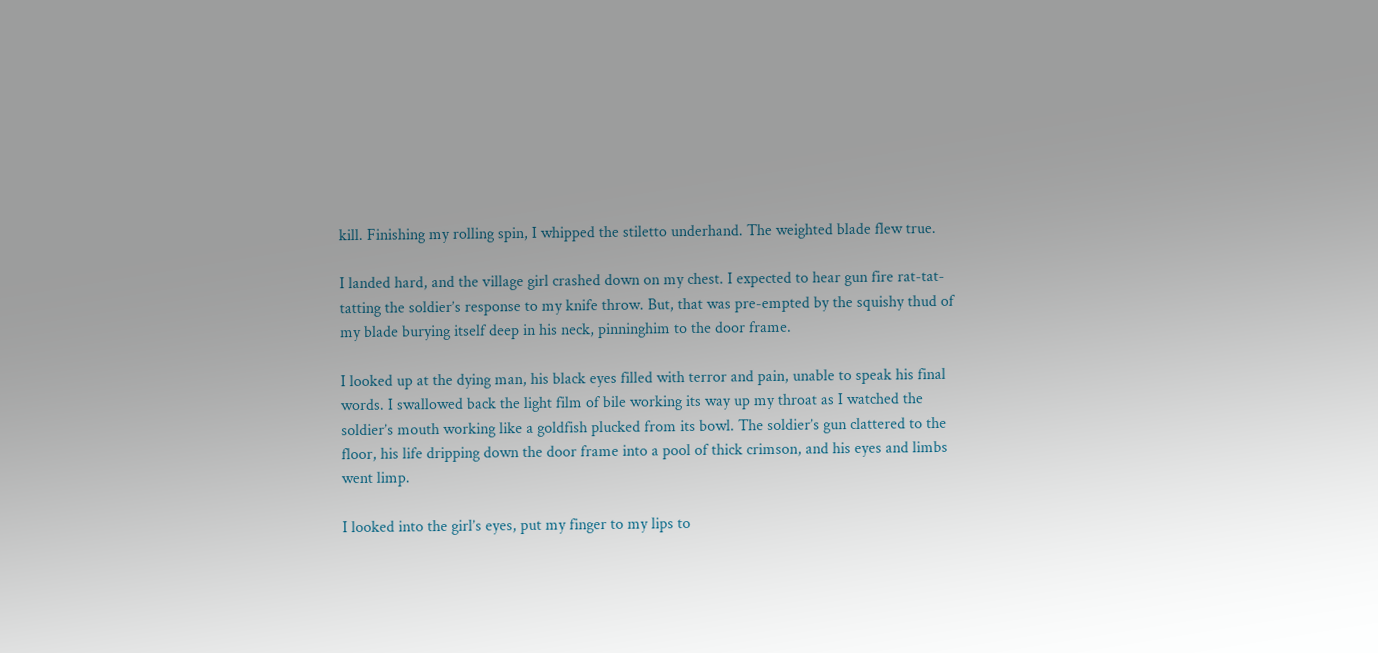kill. Finishing my rolling spin, I whipped the stiletto underhand. The weighted blade flew true.

I landed hard, and the village girl crashed down on my chest. I expected to hear gun fire rat-tat-tatting the soldier’s response to my knife throw. But, that was pre-empted by the squishy thud of my blade burying itself deep in his neck, pinninghim to the door frame.

I looked up at the dying man, his black eyes filled with terror and pain, unable to speak his final words. I swallowed back the light film of bile working its way up my throat as I watched the soldier’s mouth working like a goldfish plucked from its bowl. The soldier’s gun clattered to the floor, his life dripping down the door frame into a pool of thick crimson, and his eyes and limbs went limp.

I looked into the girl’s eyes, put my finger to my lips to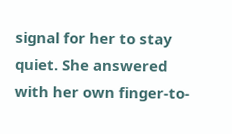signal for her to stay quiet. She answered with her own finger-to-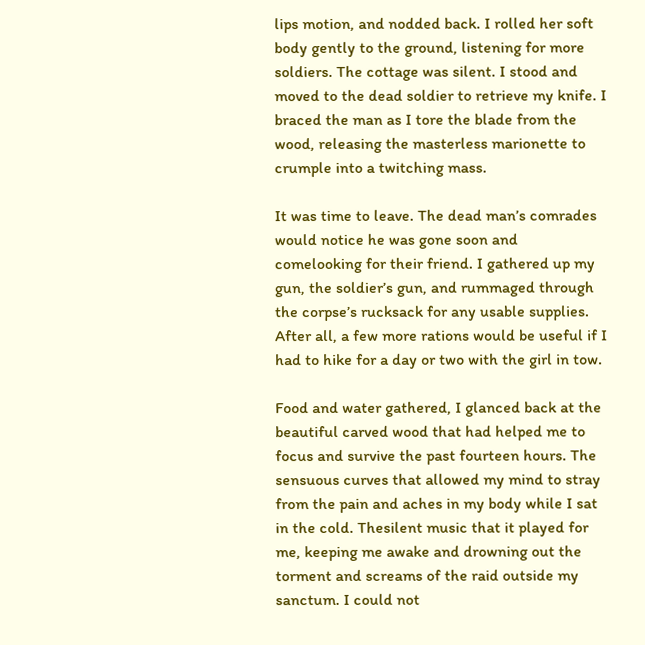lips motion, and nodded back. I rolled her soft body gently to the ground, listening for more soldiers. The cottage was silent. I stood and moved to the dead soldier to retrieve my knife. I braced the man as I tore the blade from the wood, releasing the masterless marionette to crumple into a twitching mass.

It was time to leave. The dead man’s comrades would notice he was gone soon and comelooking for their friend. I gathered up my gun, the soldier’s gun, and rummaged through the corpse’s rucksack for any usable supplies. After all, a few more rations would be useful if I had to hike for a day or two with the girl in tow.

Food and water gathered, I glanced back at the beautiful carved wood that had helped me to focus and survive the past fourteen hours. The sensuous curves that allowed my mind to stray from the pain and aches in my body while I sat in the cold. Thesilent music that it played for me, keeping me awake and drowning out the torment and screams of the raid outside my sanctum. I could not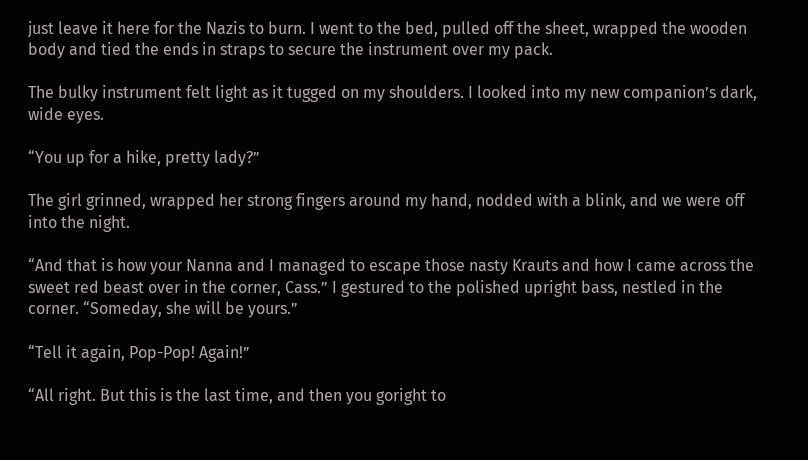just leave it here for the Nazis to burn. I went to the bed, pulled off the sheet, wrapped the wooden body and tied the ends in straps to secure the instrument over my pack.

The bulky instrument felt light as it tugged on my shoulders. I looked into my new companion’s dark, wide eyes.

“You up for a hike, pretty lady?”

The girl grinned, wrapped her strong fingers around my hand, nodded with a blink, and we were off into the night.

“And that is how your Nanna and I managed to escape those nasty Krauts and how I came across the sweet red beast over in the corner, Cass.” I gestured to the polished upright bass, nestled in the corner. “Someday, she will be yours.”

“Tell it again, Pop-Pop! Again!”

“All right. But this is the last time, and then you goright to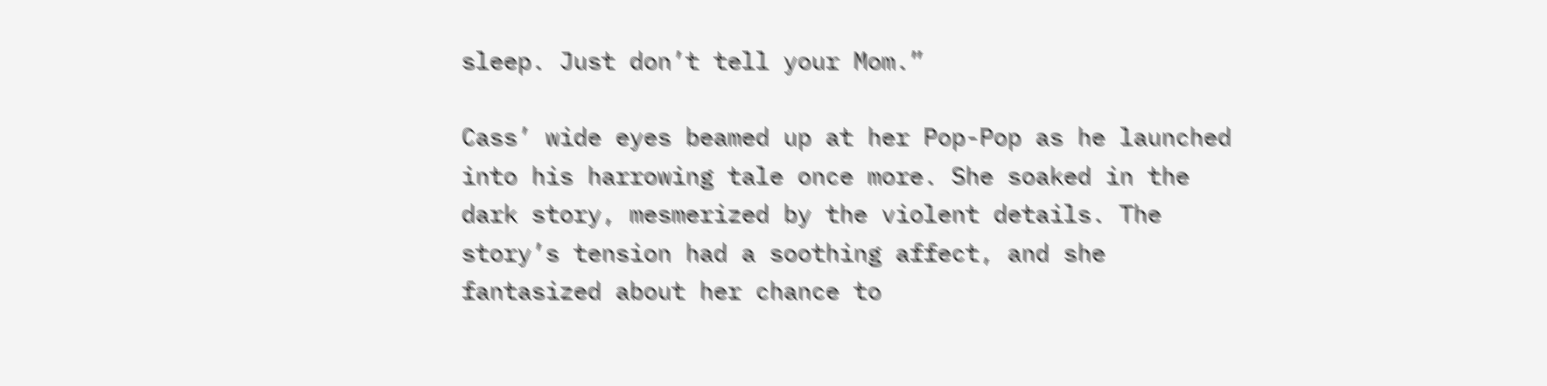sleep. Just don’t tell your Mom.”

Cass’ wide eyes beamed up at her Pop-Pop as he launched into his harrowing tale once more. She soaked in the dark story, mesmerized by the violent details. The story’s tension had a soothing affect, and she fantasized about her chance to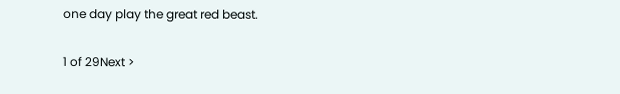one day play the great red beast.

1 of 29Next >